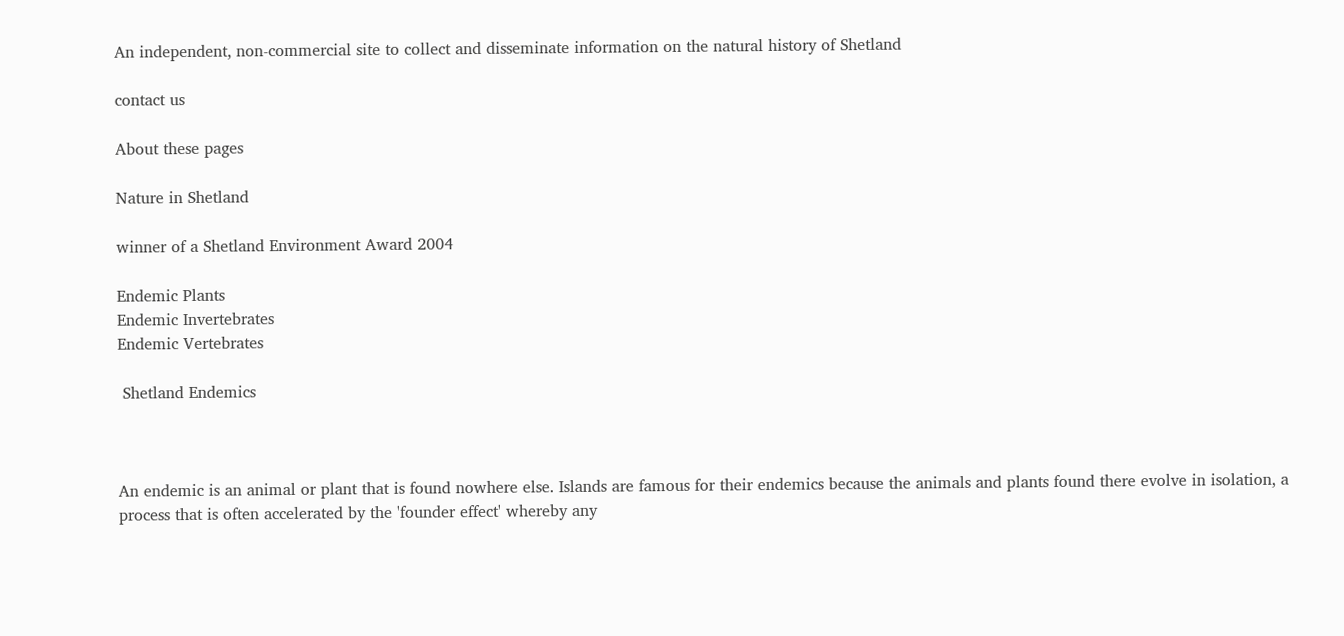An independent, non-commercial site to collect and disseminate information on the natural history of Shetland

contact us

About these pages

Nature in Shetland

winner of a Shetland Environment Award 2004

Endemic Plants
Endemic Invertebrates
Endemic Vertebrates

 Shetland Endemics



An endemic is an animal or plant that is found nowhere else. Islands are famous for their endemics because the animals and plants found there evolve in isolation, a process that is often accelerated by the 'founder effect' whereby any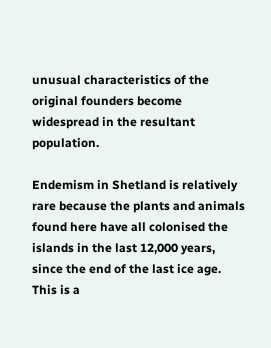unusual characteristics of the original founders become widespread in the resultant population.

Endemism in Shetland is relatively rare because the plants and animals found here have all colonised the islands in the last 12,000 years, since the end of the last ice age. This is a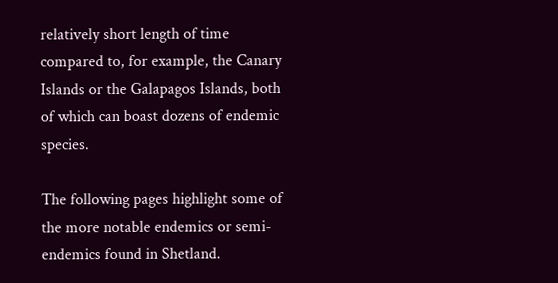relatively short length of time compared to, for example, the Canary Islands or the Galapagos Islands, both of which can boast dozens of endemic species.

The following pages highlight some of the more notable endemics or semi-endemics found in Shetland.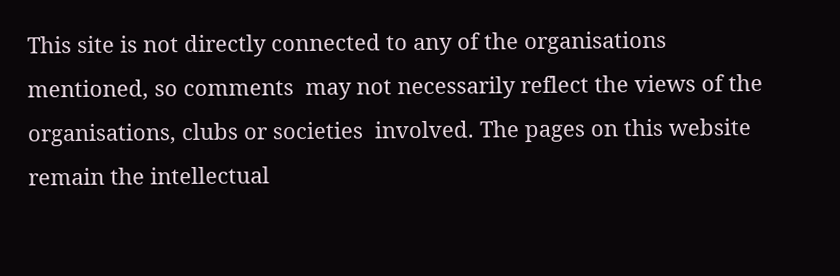This site is not directly connected to any of the organisations mentioned, so comments  may not necessarily reflect the views of the organisations, clubs or societies  involved. The pages on this website remain the intellectual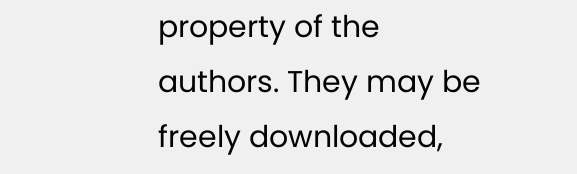property of the authors. They may be freely downloaded,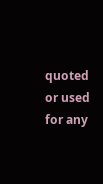quoted or used for any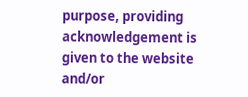purpose, providing acknowledgement is given to the website and/or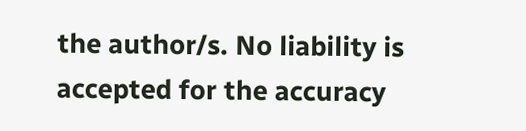the author/s. No liability is accepted for the accuracy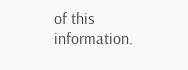of this information.